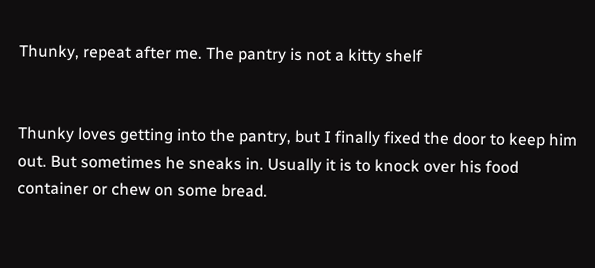Thunky, repeat after me. The pantry is not a kitty shelf


Thunky loves getting into the pantry, but I finally fixed the door to keep him out. But sometimes he sneaks in. Usually it is to knock over his food container or chew on some bread.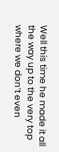Well this time he made it all the way up to the very top where we don’t even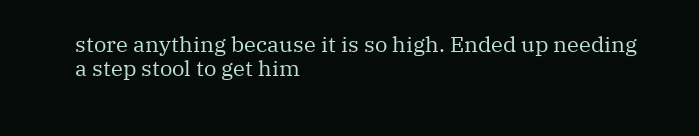store anything because it is so high. Ended up needing a step stool to get him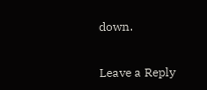down.


Leave a Reply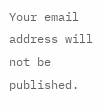Your email address will not be published.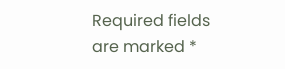Required fields are marked *